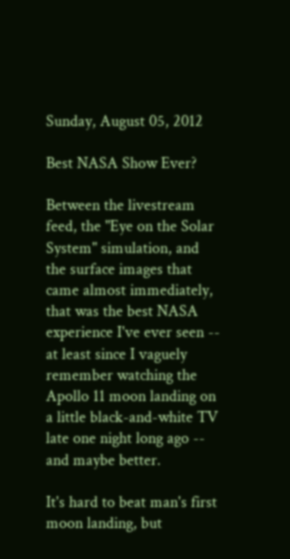Sunday, August 05, 2012

Best NASA Show Ever?

Between the livestream feed, the "Eye on the Solar System" simulation, and the surface images that came almost immediately, that was the best NASA experience I've ever seen -- at least since I vaguely remember watching the Apollo 11 moon landing on a little black-and-white TV late one night long ago -- and maybe better.

It's hard to beat man's first moon landing, but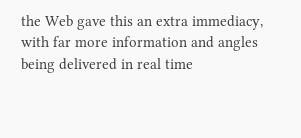the Web gave this an extra immediacy, with far more information and angles being delivered in real time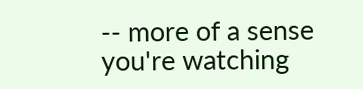-- more of a sense you're watching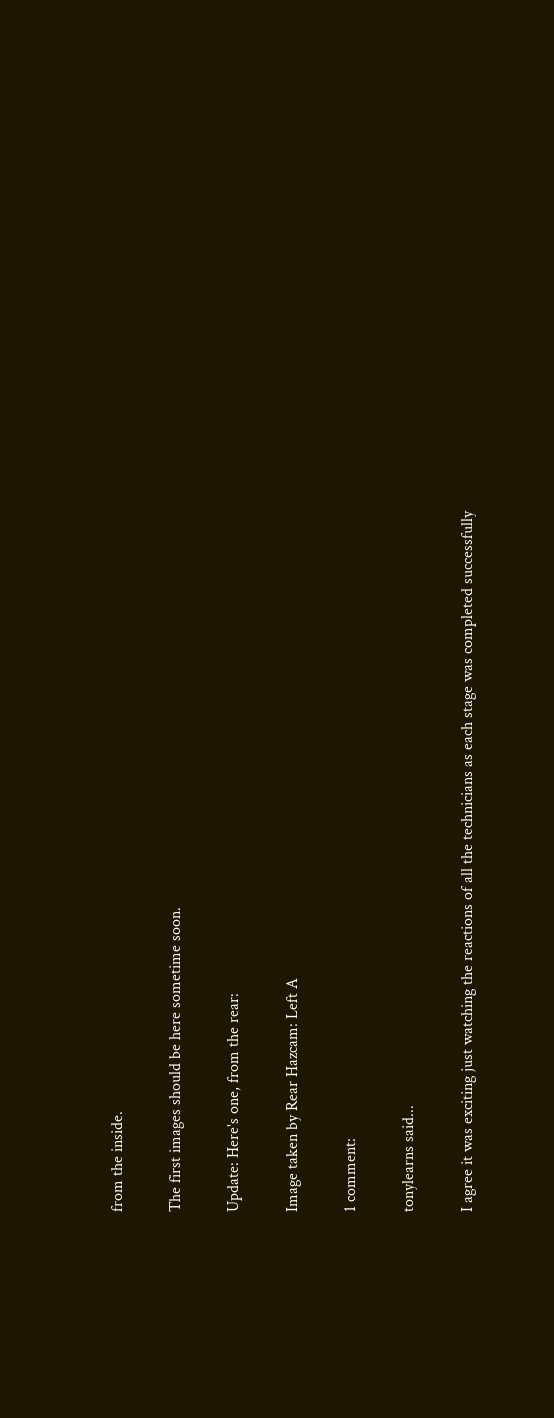from the inside.

The first images should be here sometime soon.

Update: Here's one, from the rear:

Image taken by Rear Hazcam: Left A

1 comment:

tonylearns said...

I agree it was exciting just watching the reactions of all the technicians as each stage was completed successfully